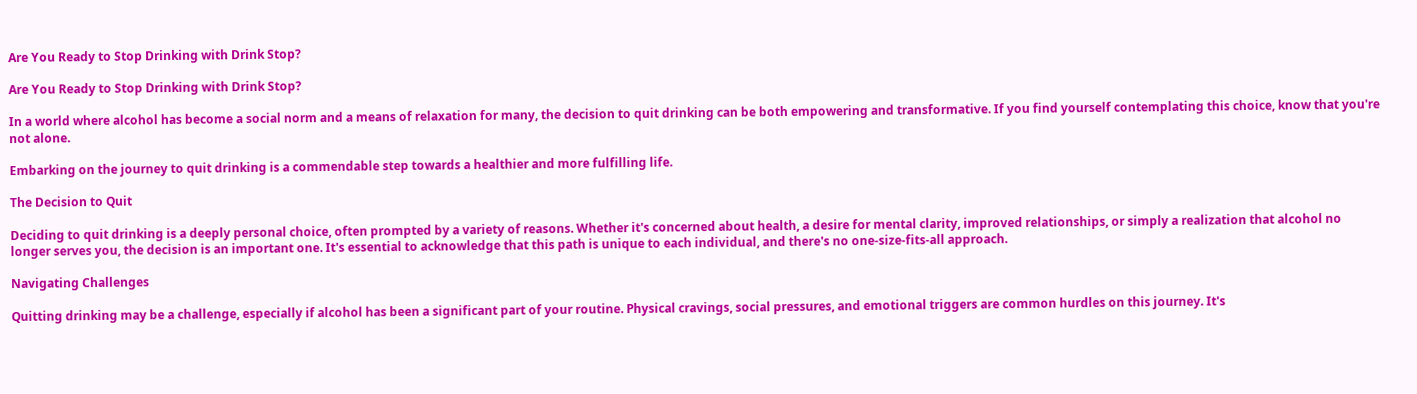Are You Ready to Stop Drinking with Drink Stop?

Are You Ready to Stop Drinking with Drink Stop?

In a world where alcohol has become a social norm and a means of relaxation for many, the decision to quit drinking can be both empowering and transformative. If you find yourself contemplating this choice, know that you're not alone.

Embarking on the journey to quit drinking is a commendable step towards a healthier and more fulfilling life.

The Decision to Quit

Deciding to quit drinking is a deeply personal choice, often prompted by a variety of reasons. Whether it's concerned about health, a desire for mental clarity, improved relationships, or simply a realization that alcohol no longer serves you, the decision is an important one. It's essential to acknowledge that this path is unique to each individual, and there's no one-size-fits-all approach.

Navigating Challenges

Quitting drinking may be a challenge, especially if alcohol has been a significant part of your routine. Physical cravings, social pressures, and emotional triggers are common hurdles on this journey. It's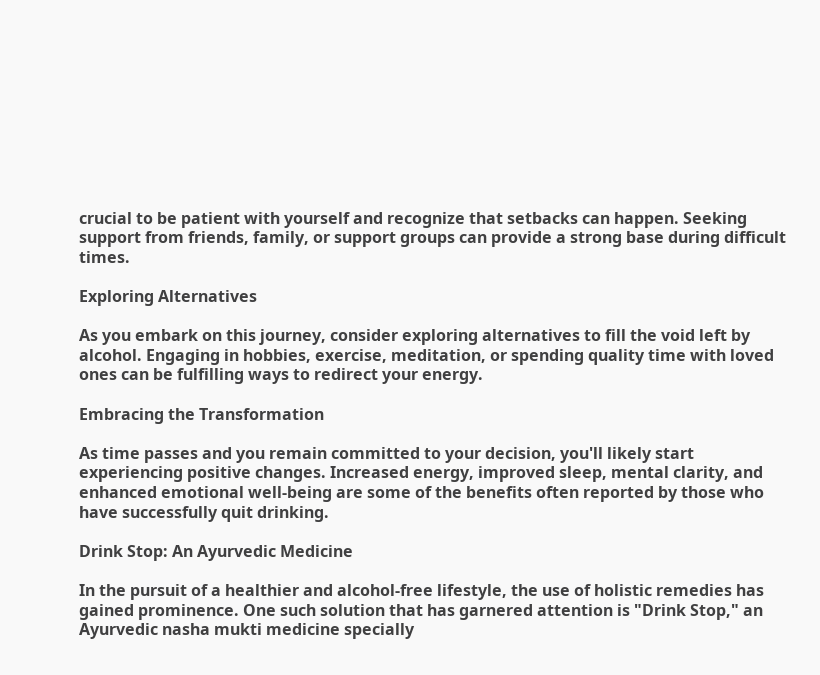crucial to be patient with yourself and recognize that setbacks can happen. Seeking support from friends, family, or support groups can provide a strong base during difficult times.

Exploring Alternatives

As you embark on this journey, consider exploring alternatives to fill the void left by alcohol. Engaging in hobbies, exercise, meditation, or spending quality time with loved ones can be fulfilling ways to redirect your energy.

Embracing the Transformation

As time passes and you remain committed to your decision, you'll likely start experiencing positive changes. Increased energy, improved sleep, mental clarity, and enhanced emotional well-being are some of the benefits often reported by those who have successfully quit drinking.

Drink Stop: An Ayurvedic Medicine

In the pursuit of a healthier and alcohol-free lifestyle, the use of holistic remedies has gained prominence. One such solution that has garnered attention is "Drink Stop," an Ayurvedic nasha mukti medicine specially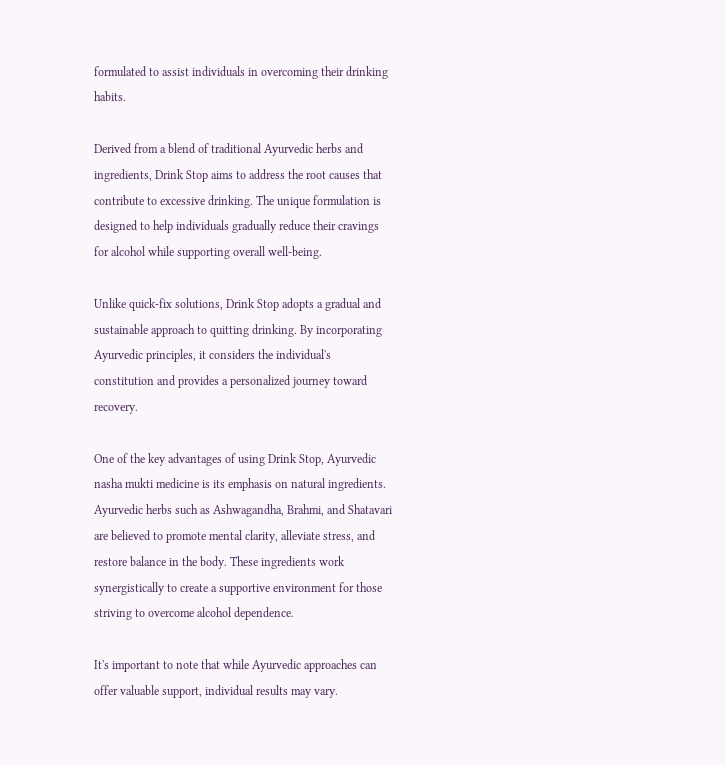formulated to assist individuals in overcoming their drinking habits.

Derived from a blend of traditional Ayurvedic herbs and ingredients, Drink Stop aims to address the root causes that contribute to excessive drinking. The unique formulation is designed to help individuals gradually reduce their cravings for alcohol while supporting overall well-being.

Unlike quick-fix solutions, Drink Stop adopts a gradual and sustainable approach to quitting drinking. By incorporating Ayurvedic principles, it considers the individual's constitution and provides a personalized journey toward recovery.

One of the key advantages of using Drink Stop, Ayurvedic nasha mukti medicine is its emphasis on natural ingredients. Ayurvedic herbs such as Ashwagandha, Brahmi, and Shatavari are believed to promote mental clarity, alleviate stress, and restore balance in the body. These ingredients work synergistically to create a supportive environment for those striving to overcome alcohol dependence.

It's important to note that while Ayurvedic approaches can offer valuable support, individual results may vary.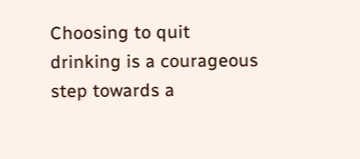Choosing to quit drinking is a courageous step towards a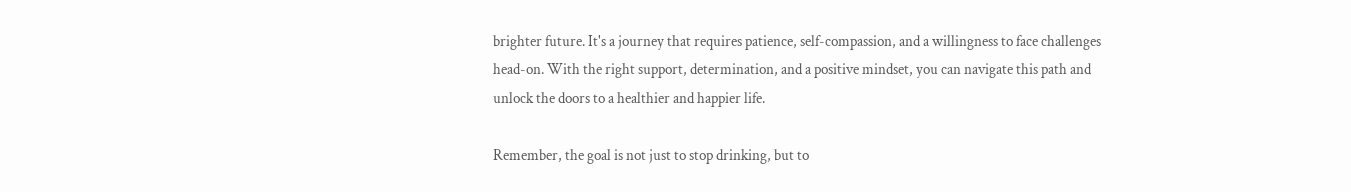brighter future. It's a journey that requires patience, self-compassion, and a willingness to face challenges head-on. With the right support, determination, and a positive mindset, you can navigate this path and unlock the doors to a healthier and happier life.

Remember, the goal is not just to stop drinking, but to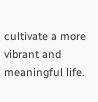cultivate a more vibrant and meaningful life.